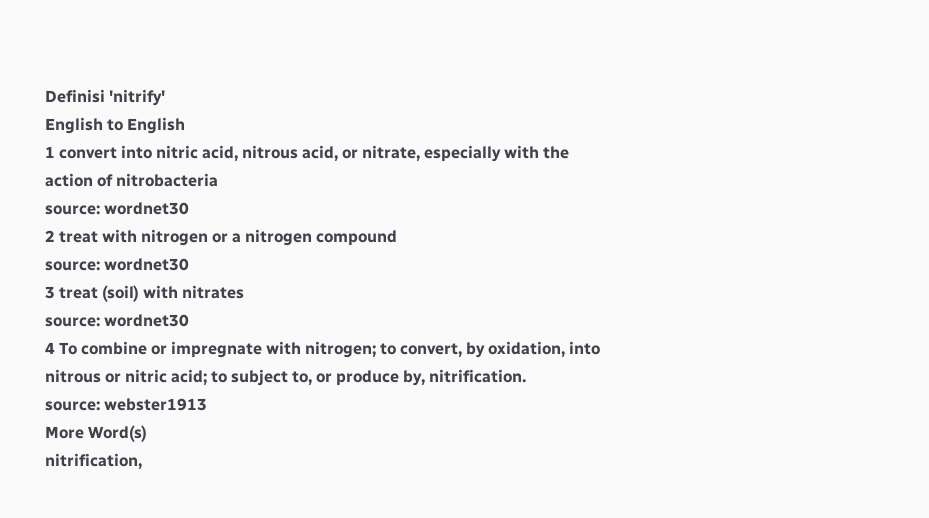Definisi 'nitrify'
English to English
1 convert into nitric acid, nitrous acid, or nitrate, especially with the action of nitrobacteria
source: wordnet30
2 treat with nitrogen or a nitrogen compound
source: wordnet30
3 treat (soil) with nitrates
source: wordnet30
4 To combine or impregnate with nitrogen; to convert, by oxidation, into nitrous or nitric acid; to subject to, or produce by, nitrification.
source: webster1913
More Word(s)
nitrification,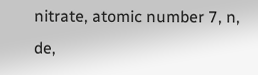nitrate, atomic number 7, n, de,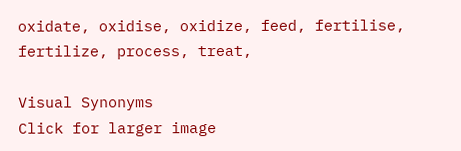oxidate, oxidise, oxidize, feed, fertilise, fertilize, process, treat,

Visual Synonyms
Click for larger image